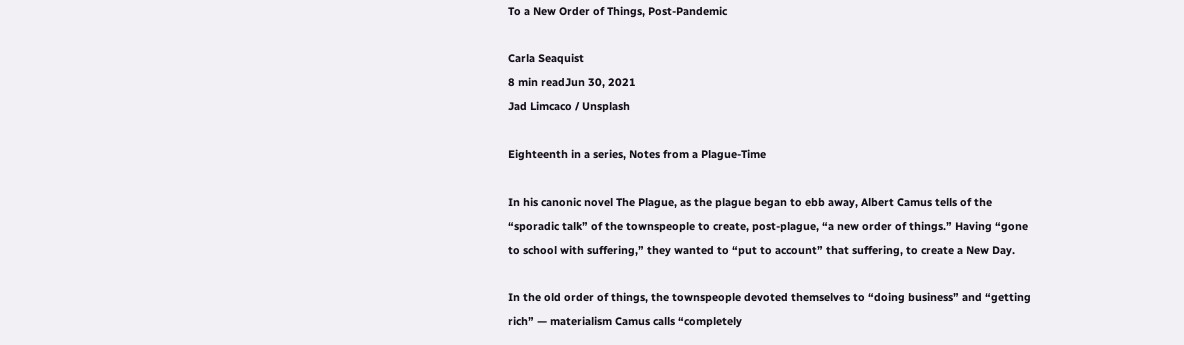To a New Order of Things, Post-Pandemic

Carla Seaquist
8 min readJun 30, 2021
Jad Limcaco / Unsplash

Eighteenth in a series, Notes from a Plague-Time

In his canonic novel The Plague, as the plague began to ebb away, Albert Camus tells of the “sporadic talk” of the townspeople to create, post-plague, “a new order of things.” Having “gone to school with suffering,” they wanted to “put to account” that suffering, to create a New Day.

In the old order of things, the townspeople devoted themselves to “doing business” and “getting rich” — materialism Camus calls “completely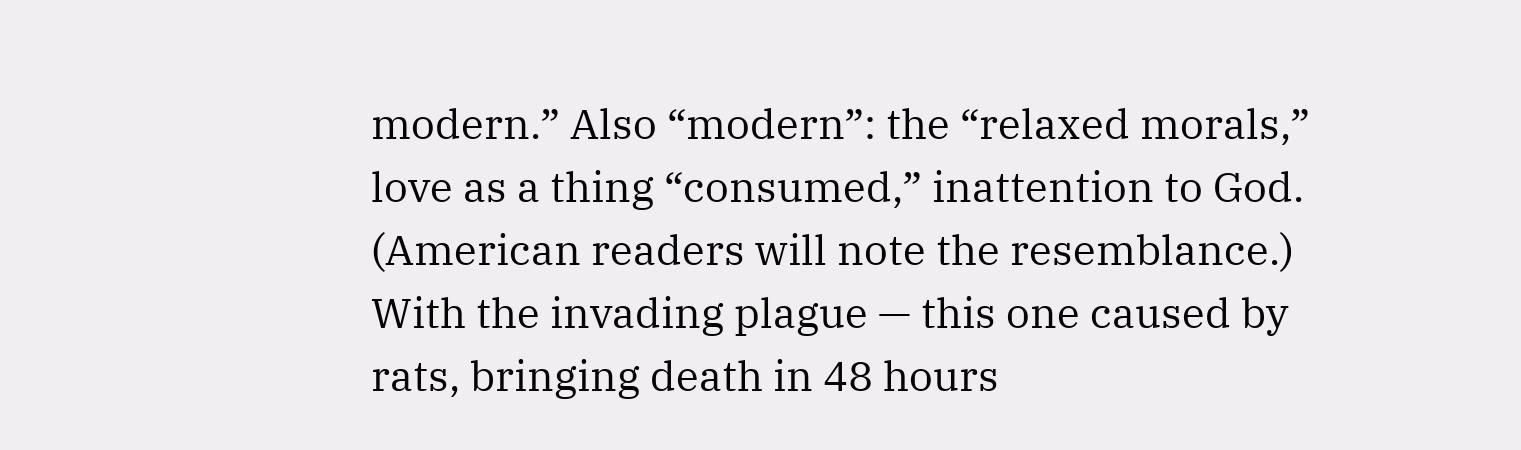modern.” Also “modern”: the “relaxed morals,” love as a thing “consumed,” inattention to God. (American readers will note the resemblance.) With the invading plague — this one caused by rats, bringing death in 48 hours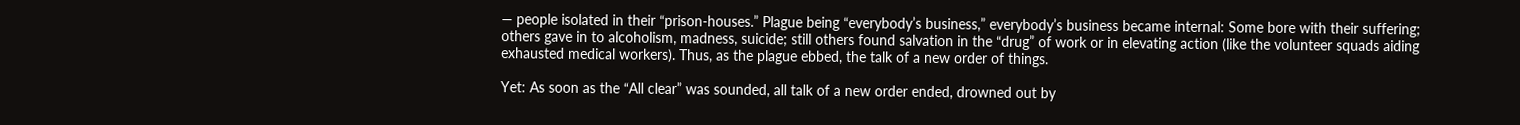— people isolated in their “prison-houses.” Plague being “everybody’s business,” everybody’s business became internal: Some bore with their suffering; others gave in to alcoholism, madness, suicide; still others found salvation in the “drug” of work or in elevating action (like the volunteer squads aiding exhausted medical workers). Thus, as the plague ebbed, the talk of a new order of things.

Yet: As soon as the “All clear” was sounded, all talk of a new order ended, drowned out by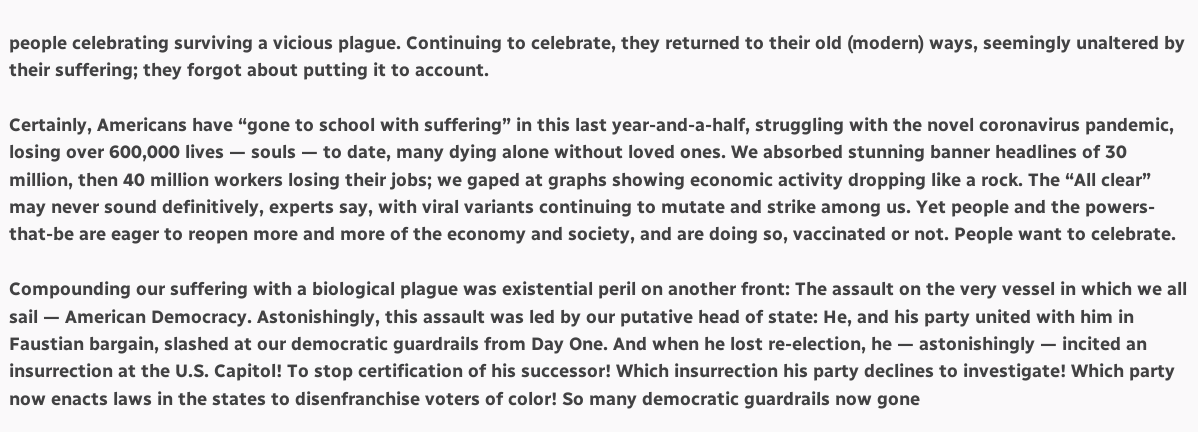people celebrating surviving a vicious plague. Continuing to celebrate, they returned to their old (modern) ways, seemingly unaltered by their suffering; they forgot about putting it to account.

Certainly, Americans have “gone to school with suffering” in this last year-and-a-half, struggling with the novel coronavirus pandemic, losing over 600,000 lives — souls — to date, many dying alone without loved ones. We absorbed stunning banner headlines of 30 million, then 40 million workers losing their jobs; we gaped at graphs showing economic activity dropping like a rock. The “All clear” may never sound definitively, experts say, with viral variants continuing to mutate and strike among us. Yet people and the powers-that-be are eager to reopen more and more of the economy and society, and are doing so, vaccinated or not. People want to celebrate.

Compounding our suffering with a biological plague was existential peril on another front: The assault on the very vessel in which we all sail — American Democracy. Astonishingly, this assault was led by our putative head of state: He, and his party united with him in Faustian bargain, slashed at our democratic guardrails from Day One. And when he lost re-election, he — astonishingly — incited an insurrection at the U.S. Capitol! To stop certification of his successor! Which insurrection his party declines to investigate! Which party now enacts laws in the states to disenfranchise voters of color! So many democratic guardrails now gone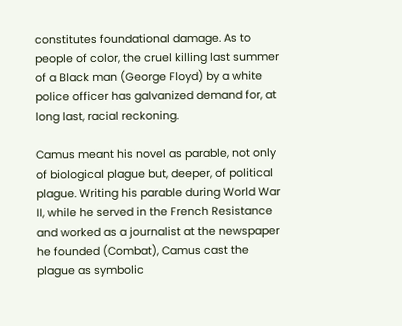constitutes foundational damage. As to people of color, the cruel killing last summer of a Black man (George Floyd) by a white police officer has galvanized demand for, at long last, racial reckoning.

Camus meant his novel as parable, not only of biological plague but, deeper, of political plague. Writing his parable during World War II, while he served in the French Resistance and worked as a journalist at the newspaper he founded (Combat), Camus cast the plague as symbolic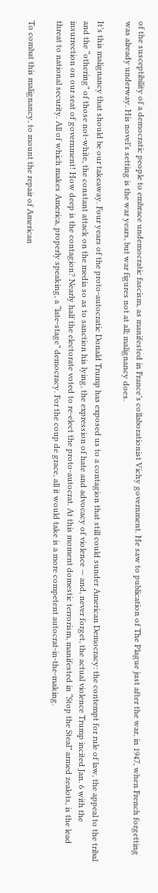of the susceptibility of a democratic people to embrace undemocratic fascism, as manifested in France’s collaborationist Vichy government. He saw to publication of The Plague just after the war, in 1947, when French forgetting was already underway. His novel’s setting is the war years, but war figures not at all; malignancy does.

It’s this malignancy that should be our takeaway. Four years of the proto-autocratic Donald Trump has exposed us to a contagion that still could sunder American Democracy: the contempt for rule of law, the appeal to the tribal and the “othering” of those not-white, the constant attack on the media so as to sanction his lying, the expression of hate and advocacy of violence — and, never forget, the actual violence Trump incited Jan. 6 with the insurrection on our seat of government! How deep is the contagion? Nearly half the electorate voted to re-elect the proto-autocrat. At this moment domestic terrorism, manifested in “Stop the Steal” armed zealots, is the lead threat to national security. All of which makes America, properly speaking, a “late-stage” democracy. For the coup de grace, all it would take is a more competent autocrat-in-the-making.

To combat this malignancy, to mount the repair of American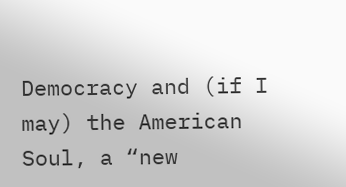Democracy and (if I may) the American Soul, a “new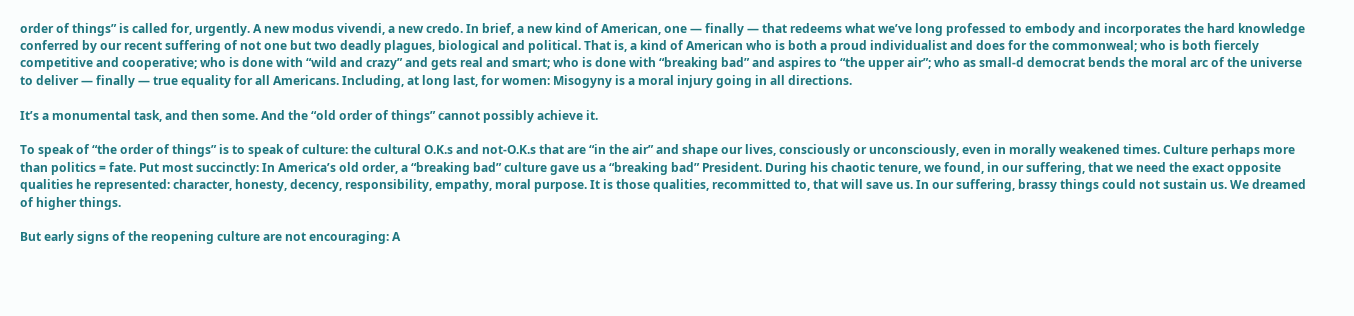order of things” is called for, urgently. A new modus vivendi, a new credo. In brief, a new kind of American, one — finally — that redeems what we’ve long professed to embody and incorporates the hard knowledge conferred by our recent suffering of not one but two deadly plagues, biological and political. That is, a kind of American who is both a proud individualist and does for the commonweal; who is both fiercely competitive and cooperative; who is done with “wild and crazy” and gets real and smart; who is done with “breaking bad” and aspires to “the upper air”; who as small-d democrat bends the moral arc of the universe to deliver — finally — true equality for all Americans. Including, at long last, for women: Misogyny is a moral injury going in all directions.

It’s a monumental task, and then some. And the “old order of things” cannot possibly achieve it.

To speak of “the order of things” is to speak of culture: the cultural O.K.s and not-O.K.s that are “in the air” and shape our lives, consciously or unconsciously, even in morally weakened times. Culture perhaps more than politics = fate. Put most succinctly: In America’s old order, a “breaking bad” culture gave us a “breaking bad” President. During his chaotic tenure, we found, in our suffering, that we need the exact opposite qualities he represented: character, honesty, decency, responsibility, empathy, moral purpose. It is those qualities, recommitted to, that will save us. In our suffering, brassy things could not sustain us. We dreamed of higher things.

But early signs of the reopening culture are not encouraging: A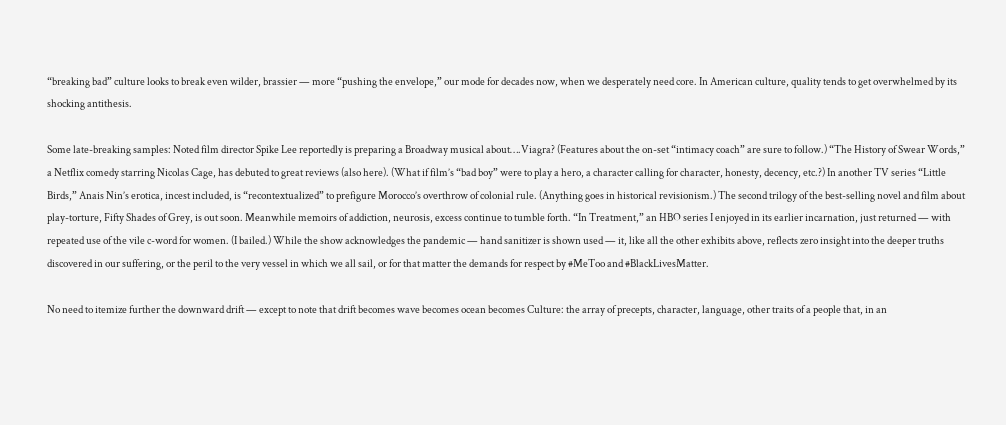“breaking bad” culture looks to break even wilder, brassier — more “pushing the envelope,” our mode for decades now, when we desperately need core. In American culture, quality tends to get overwhelmed by its shocking antithesis.

Some late-breaking samples: Noted film director Spike Lee reportedly is preparing a Broadway musical about….Viagra? (Features about the on-set “intimacy coach” are sure to follow.) “The History of Swear Words,” a Netflix comedy starring Nicolas Cage, has debuted to great reviews (also here). (What if film’s “bad boy” were to play a hero, a character calling for character, honesty, decency, etc.?) In another TV series “Little Birds,” Anais Nin’s erotica, incest included, is “recontextualized” to prefigure Morocco’s overthrow of colonial rule. (Anything goes in historical revisionism.) The second trilogy of the best-selling novel and film about play-torture, Fifty Shades of Grey, is out soon. Meanwhile memoirs of addiction, neurosis, excess continue to tumble forth. “In Treatment,” an HBO series I enjoyed in its earlier incarnation, just returned — with repeated use of the vile c-word for women. (I bailed.) While the show acknowledges the pandemic — hand sanitizer is shown used — it, like all the other exhibits above, reflects zero insight into the deeper truths discovered in our suffering, or the peril to the very vessel in which we all sail, or for that matter the demands for respect by #MeToo and #BlackLivesMatter.

No need to itemize further the downward drift — except to note that drift becomes wave becomes ocean becomes Culture: the array of precepts, character, language, other traits of a people that, in an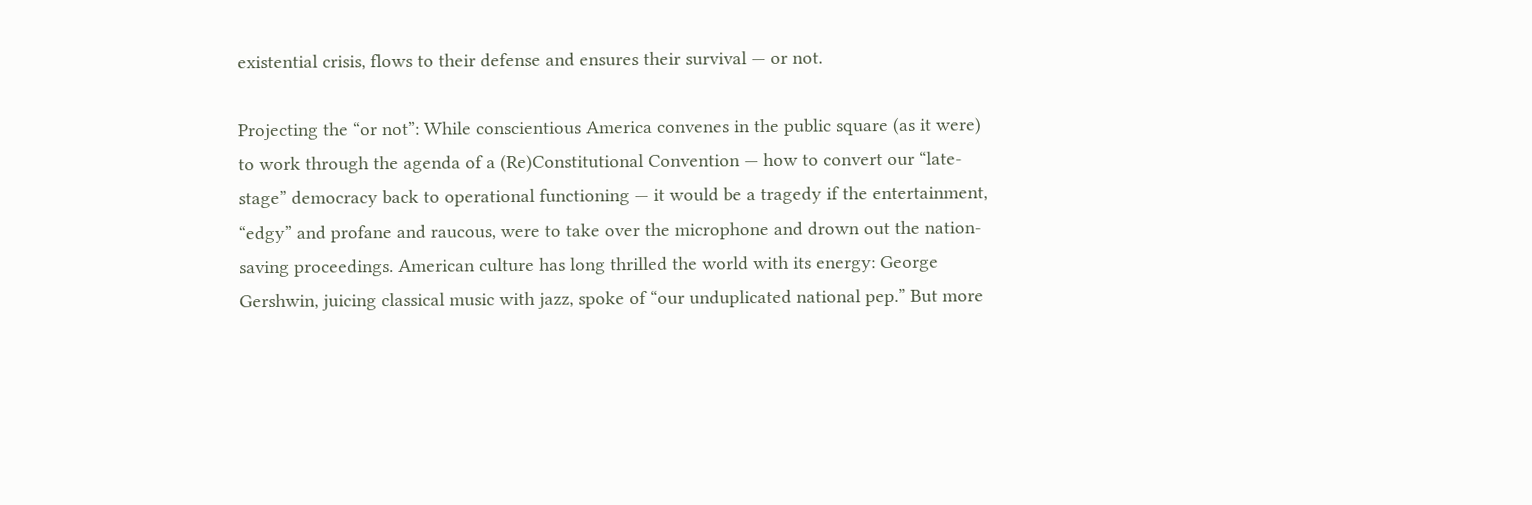existential crisis, flows to their defense and ensures their survival — or not.

Projecting the “or not”: While conscientious America convenes in the public square (as it were) to work through the agenda of a (Re)Constitutional Convention — how to convert our “late-stage” democracy back to operational functioning — it would be a tragedy if the entertainment, “edgy” and profane and raucous, were to take over the microphone and drown out the nation-saving proceedings. American culture has long thrilled the world with its energy: George Gershwin, juicing classical music with jazz, spoke of “our unduplicated national pep.” But more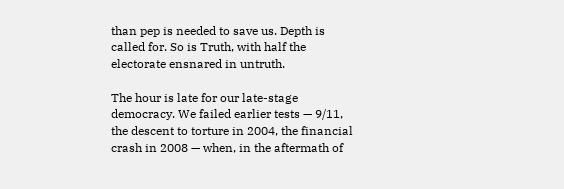than pep is needed to save us. Depth is called for. So is Truth, with half the electorate ensnared in untruth.

The hour is late for our late-stage democracy. We failed earlier tests — 9/11, the descent to torture in 2004, the financial crash in 2008 — when, in the aftermath of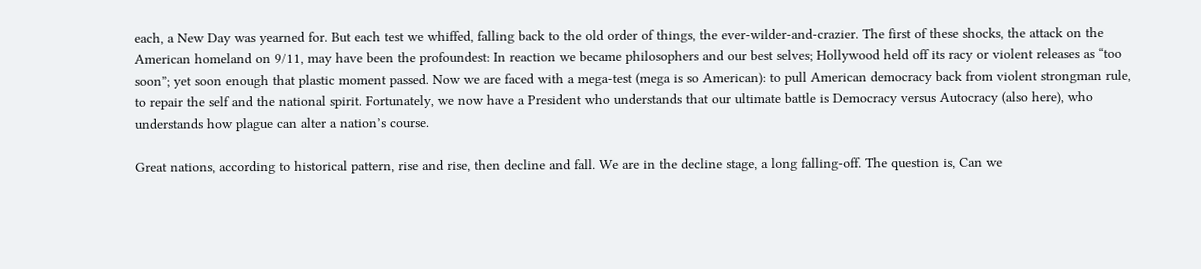each, a New Day was yearned for. But each test we whiffed, falling back to the old order of things, the ever-wilder-and-crazier. The first of these shocks, the attack on the American homeland on 9/11, may have been the profoundest: In reaction we became philosophers and our best selves; Hollywood held off its racy or violent releases as “too soon”; yet soon enough that plastic moment passed. Now we are faced with a mega-test (mega is so American): to pull American democracy back from violent strongman rule, to repair the self and the national spirit. Fortunately, we now have a President who understands that our ultimate battle is Democracy versus Autocracy (also here), who understands how plague can alter a nation’s course.

Great nations, according to historical pattern, rise and rise, then decline and fall. We are in the decline stage, a long falling-off. The question is, Can we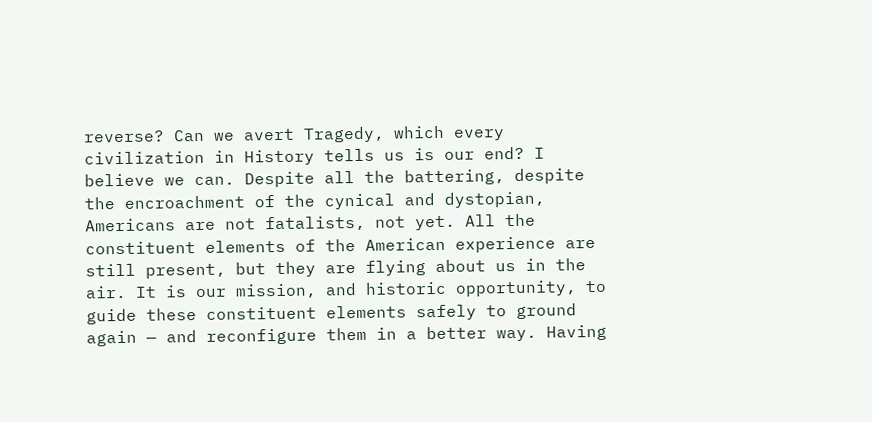reverse? Can we avert Tragedy, which every civilization in History tells us is our end? I believe we can. Despite all the battering, despite the encroachment of the cynical and dystopian, Americans are not fatalists, not yet. All the constituent elements of the American experience are still present, but they are flying about us in the air. It is our mission, and historic opportunity, to guide these constituent elements safely to ground again — and reconfigure them in a better way. Having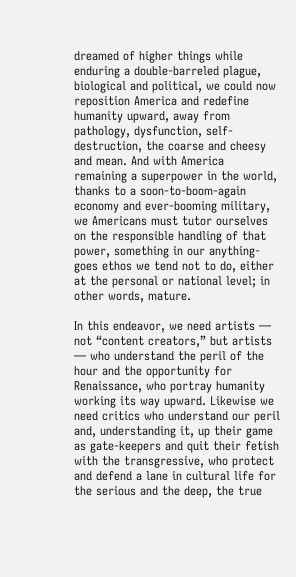dreamed of higher things while enduring a double-barreled plague, biological and political, we could now reposition America and redefine humanity upward, away from pathology, dysfunction, self-destruction, the coarse and cheesy and mean. And with America remaining a superpower in the world, thanks to a soon-to-boom-again economy and ever-booming military, we Americans must tutor ourselves on the responsible handling of that power, something in our anything-goes ethos we tend not to do, either at the personal or national level; in other words, mature.

In this endeavor, we need artists — not “content creators,” but artists — who understand the peril of the hour and the opportunity for Renaissance, who portray humanity working its way upward. Likewise we need critics who understand our peril and, understanding it, up their game as gate-keepers and quit their fetish with the transgressive, who protect and defend a lane in cultural life for the serious and the deep, the true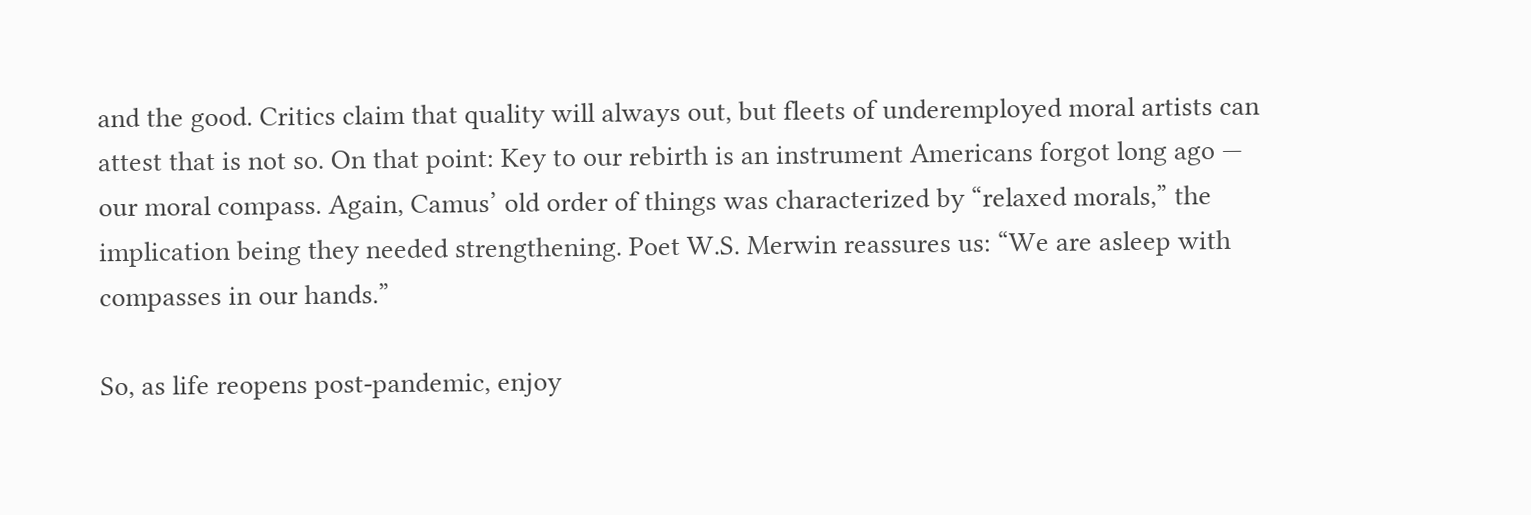and the good. Critics claim that quality will always out, but fleets of underemployed moral artists can attest that is not so. On that point: Key to our rebirth is an instrument Americans forgot long ago — our moral compass. Again, Camus’ old order of things was characterized by “relaxed morals,” the implication being they needed strengthening. Poet W.S. Merwin reassures us: “We are asleep with compasses in our hands.”

So, as life reopens post-pandemic, enjoy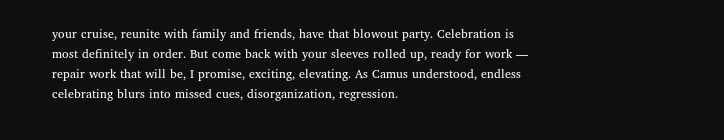your cruise, reunite with family and friends, have that blowout party. Celebration is most definitely in order. But come back with your sleeves rolled up, ready for work — repair work that will be, I promise, exciting, elevating. As Camus understood, endless celebrating blurs into missed cues, disorganization, regression.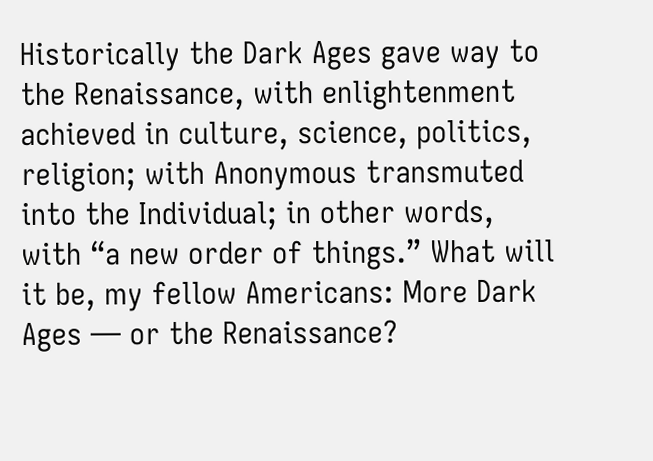Historically the Dark Ages gave way to the Renaissance, with enlightenment achieved in culture, science, politics, religion; with Anonymous transmuted into the Individual; in other words, with “a new order of things.” What will it be, my fellow Americans: More Dark Ages — or the Renaissance?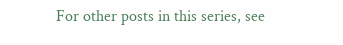For other posts in this series, see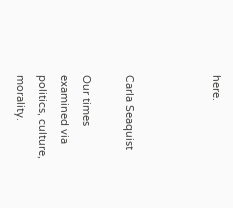here.



Carla Seaquist

Our times examined via politics, culture, morality.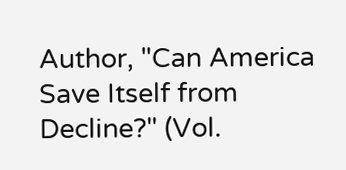Author, "Can America Save Itself from Decline?" (Vol.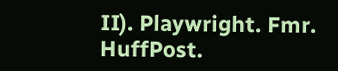II). Playwright. Fmr. HuffPost.